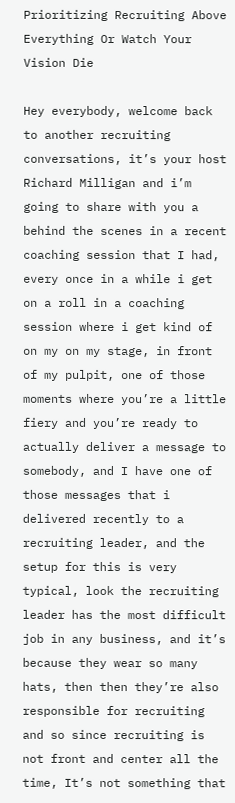Prioritizing Recruiting Above Everything Or Watch Your Vision Die

Hey everybody, welcome back to another recruiting conversations, it’s your host Richard Milligan and i’m going to share with you a behind the scenes in a recent coaching session that I had, every once in a while i get on a roll in a coaching session where i get kind of on my on my stage, in front of my pulpit, one of those moments where you’re a little fiery and you’re ready to actually deliver a message to somebody, and I have one of those messages that i delivered recently to a recruiting leader, and the setup for this is very typical, look the recruiting leader has the most difficult job in any business, and it’s because they wear so many hats, then then they’re also responsible for recruiting and so since recruiting is not front and center all the time, It’s not something that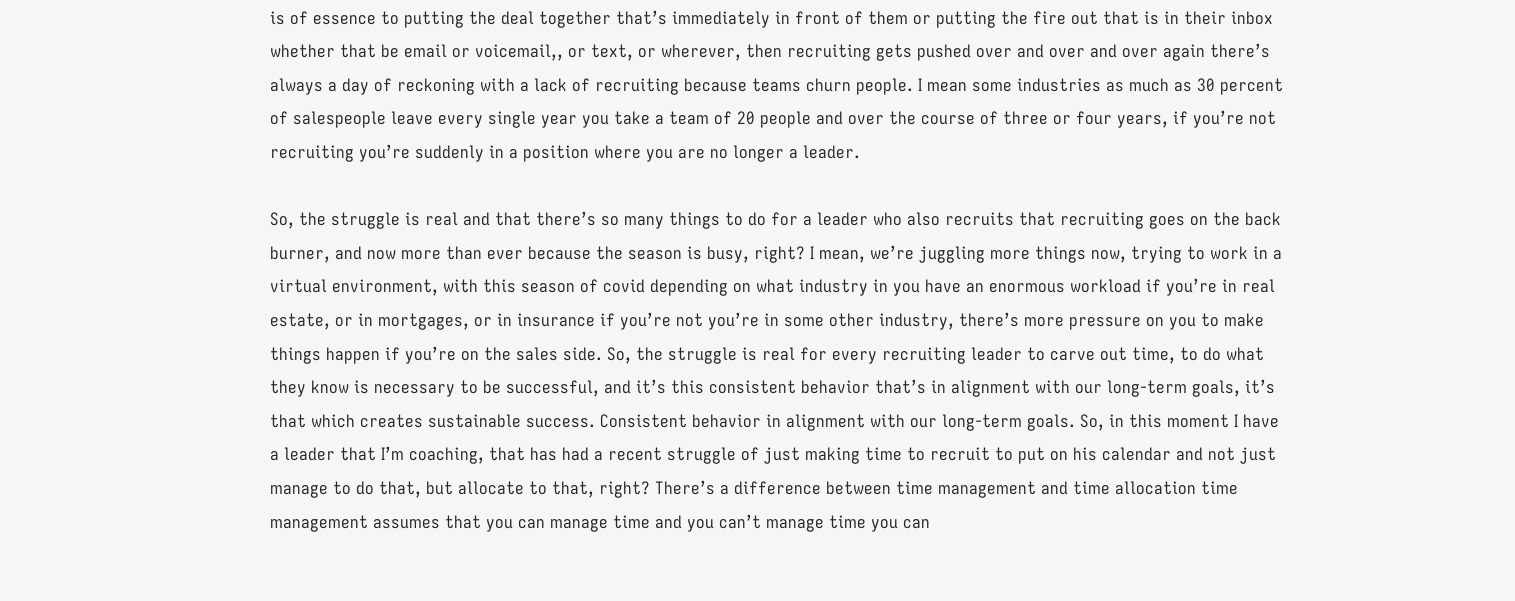is of essence to putting the deal together that’s immediately in front of them or putting the fire out that is in their inbox whether that be email or voicemail,, or text, or wherever, then recruiting gets pushed over and over and over again there’s always a day of reckoning with a lack of recruiting because teams churn people. I mean some industries as much as 30 percent of salespeople leave every single year you take a team of 20 people and over the course of three or four years, if you’re not recruiting you’re suddenly in a position where you are no longer a leader.

So, the struggle is real and that there’s so many things to do for a leader who also recruits that recruiting goes on the back burner, and now more than ever because the season is busy, right? I mean, we’re juggling more things now, trying to work in a virtual environment, with this season of covid depending on what industry in you have an enormous workload if you’re in real estate, or in mortgages, or in insurance if you’re not you’re in some other industry, there’s more pressure on you to make things happen if you’re on the sales side. So, the struggle is real for every recruiting leader to carve out time, to do what they know is necessary to be successful, and it’s this consistent behavior that’s in alignment with our long-term goals, it’s that which creates sustainable success. Consistent behavior in alignment with our long-term goals. So, in this moment I have a leader that I’m coaching, that has had a recent struggle of just making time to recruit to put on his calendar and not just manage to do that, but allocate to that, right? There’s a difference between time management and time allocation time management assumes that you can manage time and you can’t manage time you can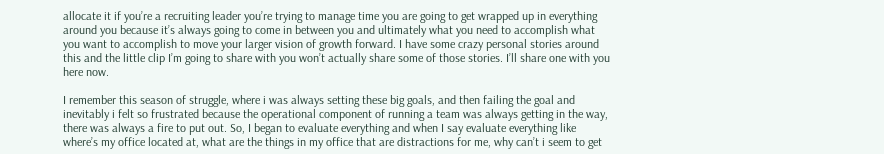allocate it if you’re a recruiting leader you’re trying to manage time you are going to get wrapped up in everything around you because it’s always going to come in between you and ultimately what you need to accomplish what you want to accomplish to move your larger vision of growth forward. I have some crazy personal stories around this and the little clip I’m going to share with you won’t actually share some of those stories. I’ll share one with you here now.

I remember this season of struggle, where i was always setting these big goals, and then failing the goal and inevitably i felt so frustrated because the operational component of running a team was always getting in the way, there was always a fire to put out. So, I began to evaluate everything and when I say evaluate everything like where’s my office located at, what are the things in my office that are distractions for me, why can’t i seem to get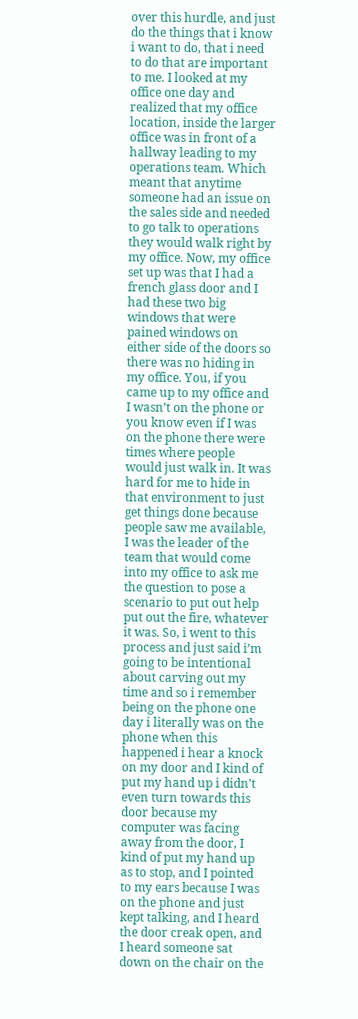over this hurdle, and just do the things that i know i want to do, that i need to do that are important to me. I looked at my office one day and realized that my office location, inside the larger office was in front of a hallway leading to my operations team. Which meant that anytime someone had an issue on the sales side and needed to go talk to operations they would walk right by my office. Now, my office set up was that I had a french glass door and I had these two big windows that were pained windows on either side of the doors so there was no hiding in my office. You, if you came up to my office and I wasn’t on the phone or you know even if I was on the phone there were times where people would just walk in. It was hard for me to hide in that environment to just get things done because people saw me available, I was the leader of the team that would come into my office to ask me the question to pose a scenario to put out help put out the fire, whatever it was. So, i went to this process and just said i’m going to be intentional about carving out my time and so i remember being on the phone one day i literally was on the phone when this happened i hear a knock on my door and I kind of put my hand up i didn’t even turn towards this door because my computer was facing away from the door, I kind of put my hand up as to stop, and I pointed to my ears because I was on the phone and just kept talking, and I heard the door creak open, and I heard someone sat down on the chair on the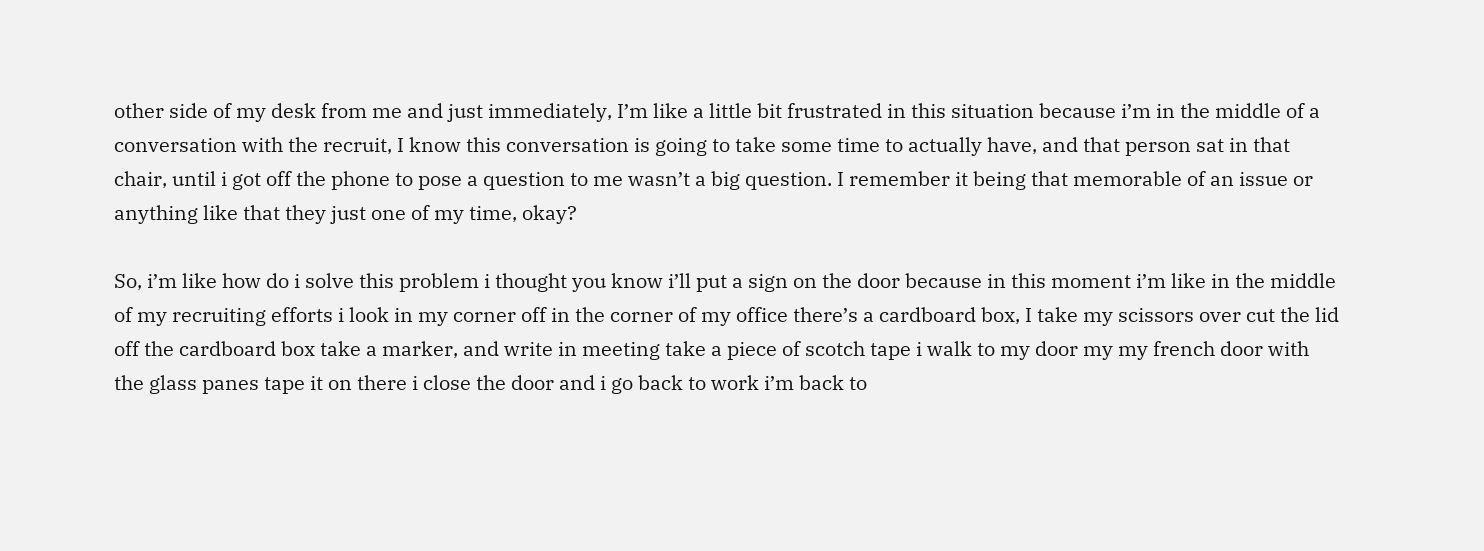other side of my desk from me and just immediately, I’m like a little bit frustrated in this situation because i’m in the middle of a conversation with the recruit, I know this conversation is going to take some time to actually have, and that person sat in that chair, until i got off the phone to pose a question to me wasn’t a big question. I remember it being that memorable of an issue or anything like that they just one of my time, okay?

So, i’m like how do i solve this problem i thought you know i’ll put a sign on the door because in this moment i’m like in the middle of my recruiting efforts i look in my corner off in the corner of my office there’s a cardboard box, I take my scissors over cut the lid off the cardboard box take a marker, and write in meeting take a piece of scotch tape i walk to my door my my french door with the glass panes tape it on there i close the door and i go back to work i’m back to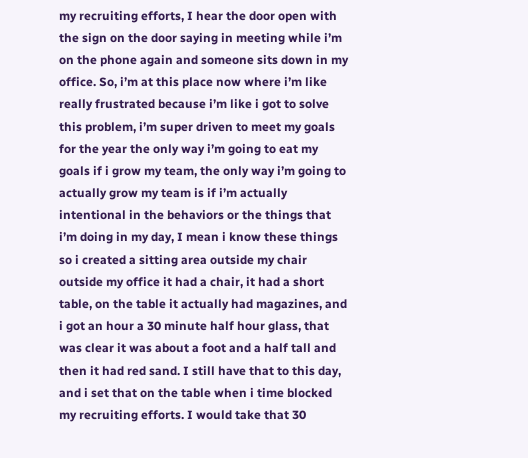my recruiting efforts, I hear the door open with the sign on the door saying in meeting while i’m on the phone again and someone sits down in my office. So, i’m at this place now where i’m like really frustrated because i’m like i got to solve this problem, i’m super driven to meet my goals for the year the only way i’m going to eat my goals if i grow my team, the only way i’m going to actually grow my team is if i’m actually intentional in the behaviors or the things that i’m doing in my day, I mean i know these things so i created a sitting area outside my chair outside my office it had a chair, it had a short table, on the table it actually had magazines, and i got an hour a 30 minute half hour glass, that was clear it was about a foot and a half tall and then it had red sand. I still have that to this day, and i set that on the table when i time blocked my recruiting efforts. I would take that 30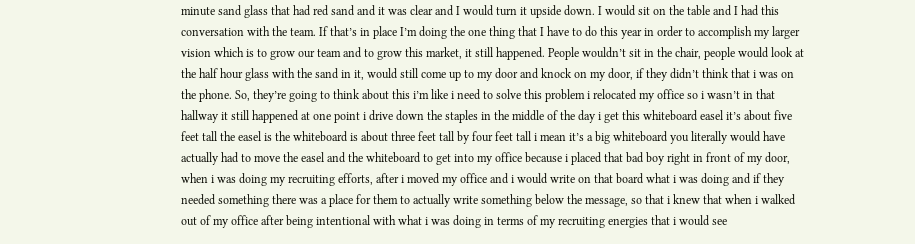minute sand glass that had red sand and it was clear and I would turn it upside down. I would sit on the table and I had this conversation with the team. If that’s in place I’m doing the one thing that I have to do this year in order to accomplish my larger vision which is to grow our team and to grow this market, it still happened. People wouldn’t sit in the chair, people would look at the half hour glass with the sand in it, would still come up to my door and knock on my door, if they didn’t think that i was on the phone. So, they’re going to think about this i’m like i need to solve this problem i relocated my office so i wasn’t in that hallway it still happened at one point i drive down the staples in the middle of the day i get this whiteboard easel it’s about five feet tall the easel is the whiteboard is about three feet tall by four feet tall i mean it’s a big whiteboard you literally would have actually had to move the easel and the whiteboard to get into my office because i placed that bad boy right in front of my door, when i was doing my recruiting efforts, after i moved my office and i would write on that board what i was doing and if they needed something there was a place for them to actually write something below the message, so that i knew that when i walked out of my office after being intentional with what i was doing in terms of my recruiting energies that i would see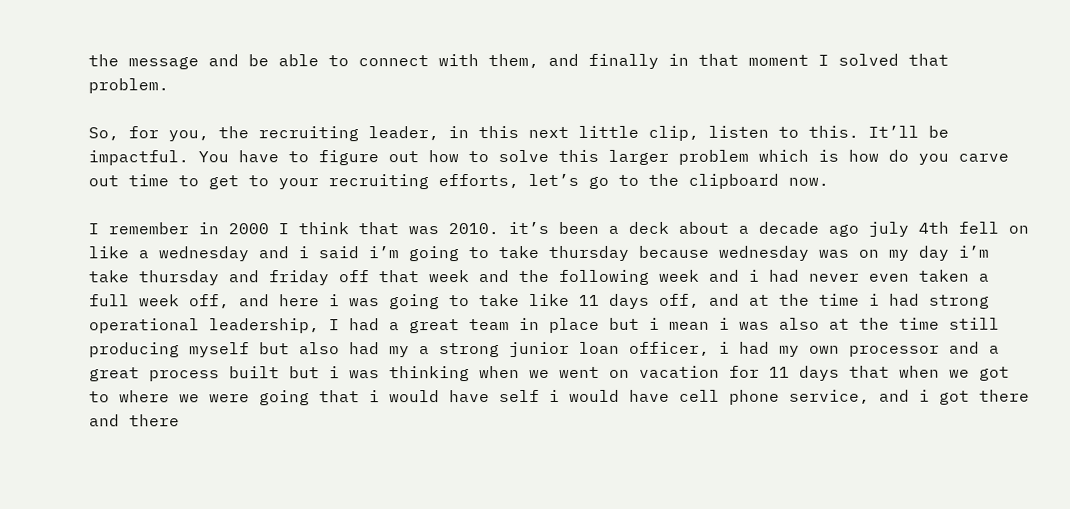the message and be able to connect with them, and finally in that moment I solved that problem.

So, for you, the recruiting leader, in this next little clip, listen to this. It’ll be impactful. You have to figure out how to solve this larger problem which is how do you carve out time to get to your recruiting efforts, let’s go to the clipboard now.

I remember in 2000 I think that was 2010. it’s been a deck about a decade ago july 4th fell on like a wednesday and i said i’m going to take thursday because wednesday was on my day i’m take thursday and friday off that week and the following week and i had never even taken a full week off, and here i was going to take like 11 days off, and at the time i had strong operational leadership, I had a great team in place but i mean i was also at the time still producing myself but also had my a strong junior loan officer, i had my own processor and a great process built but i was thinking when we went on vacation for 11 days that when we got to where we were going that i would have self i would have cell phone service, and i got there and there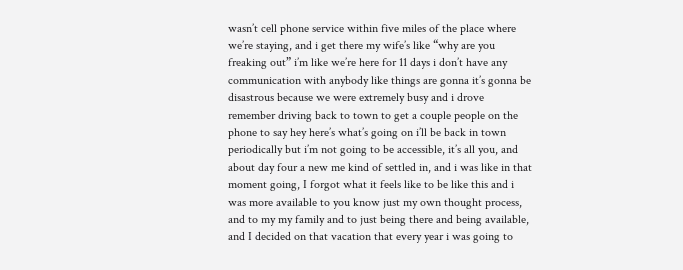wasn’t cell phone service within five miles of the place where we’re staying, and i get there my wife’s like “why are you freaking out” i’m like we’re here for 11 days i don’t have any communication with anybody like things are gonna it’s gonna be disastrous because we were extremely busy and i drove remember driving back to town to get a couple people on the phone to say hey here’s what’s going on i’ll be back in town periodically but i’m not going to be accessible, it’s all you, and about day four a new me kind of settled in, and i was like in that moment going, I forgot what it feels like to be like this and i was more available to you know just my own thought process, and to my my family and to just being there and being available, and I decided on that vacation that every year i was going to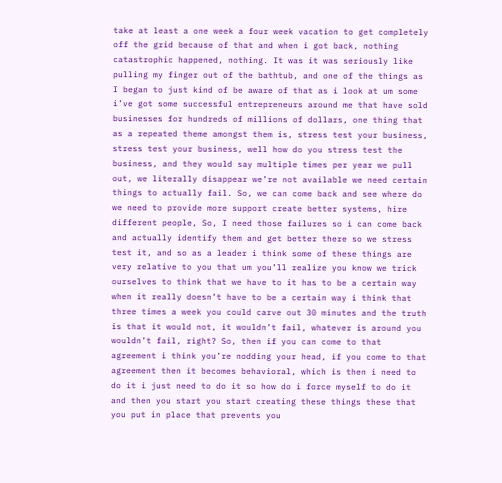take at least a one week a four week vacation to get completely off the grid because of that and when i got back, nothing catastrophic happened, nothing. It was it was seriously like pulling my finger out of the bathtub, and one of the things as I began to just kind of be aware of that as i look at um some i’ve got some successful entrepreneurs around me that have sold businesses for hundreds of millions of dollars, one thing that as a repeated theme amongst them is, stress test your business, stress test your business, well how do you stress test the business, and they would say multiple times per year we pull out, we literally disappear we’re not available we need certain things to actually fail. So, we can come back and see where do we need to provide more support create better systems, hire different people, So, I need those failures so i can come back and actually identify them and get better there so we stress test it, and so as a leader i think some of these things are very relative to you that um you’ll realize you know we trick ourselves to think that we have to it has to be a certain way when it really doesn’t have to be a certain way i think that three times a week you could carve out 30 minutes and the truth is that it would not, it wouldn’t fail, whatever is around you wouldn’t fail, right? So, then if you can come to that agreement i think you’re nodding your head, if you come to that agreement then it becomes behavioral, which is then i need to do it i just need to do it so how do i force myself to do it and then you start you start creating these things these that you put in place that prevents you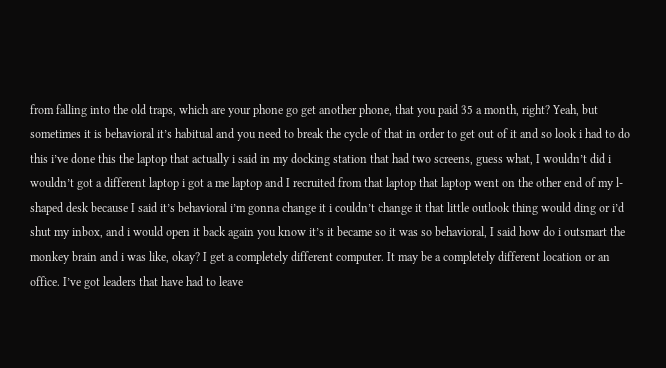from falling into the old traps, which are your phone go get another phone, that you paid 35 a month, right? Yeah, but sometimes it is behavioral it’s habitual and you need to break the cycle of that in order to get out of it and so look i had to do this i’ve done this the laptop that actually i said in my docking station that had two screens, guess what, I wouldn’t did i wouldn’t got a different laptop i got a me laptop and I recruited from that laptop that laptop went on the other end of my l-shaped desk because I said it’s behavioral i’m gonna change it i couldn’t change it that little outlook thing would ding or i’d shut my inbox, and i would open it back again you know it’s it became so it was so behavioral, I said how do i outsmart the monkey brain and i was like, okay? I get a completely different computer. It may be a completely different location or an office. I’ve got leaders that have had to leave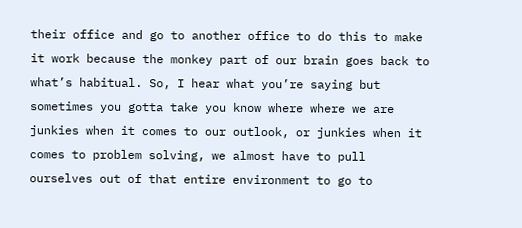their office and go to another office to do this to make it work because the monkey part of our brain goes back to what’s habitual. So, I hear what you’re saying but sometimes you gotta take you know where where we are junkies when it comes to our outlook, or junkies when it comes to problem solving, we almost have to pull ourselves out of that entire environment to go to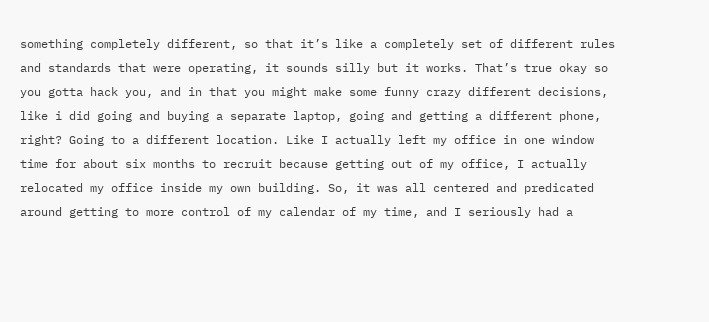something completely different, so that it’s like a completely set of different rules and standards that were operating, it sounds silly but it works. That’s true okay so you gotta hack you, and in that you might make some funny crazy different decisions, like i did going and buying a separate laptop, going and getting a different phone, right? Going to a different location. Like I actually left my office in one window time for about six months to recruit because getting out of my office, I actually relocated my office inside my own building. So, it was all centered and predicated around getting to more control of my calendar of my time, and I seriously had a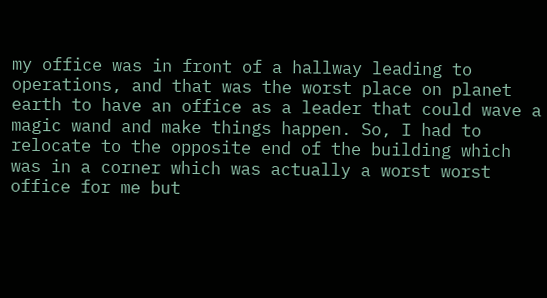my office was in front of a hallway leading to operations, and that was the worst place on planet earth to have an office as a leader that could wave a magic wand and make things happen. So, I had to relocate to the opposite end of the building which was in a corner which was actually a worst worst office for me but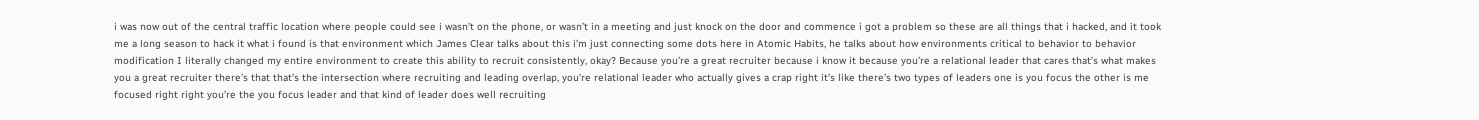i was now out of the central traffic location where people could see i wasn’t on the phone, or wasn’t in a meeting and just knock on the door and commence i got a problem so these are all things that i hacked, and it took me a long season to hack it what i found is that environment which James Clear talks about this i’m just connecting some dots here in Atomic Habits, he talks about how environments critical to behavior to behavior modification I literally changed my entire environment to create this ability to recruit consistently, okay? Because you’re a great recruiter because i know it because you’re a relational leader that cares that’s what makes you a great recruiter there’s that that’s the intersection where recruiting and leading overlap, you’re relational leader who actually gives a crap right it’s like there’s two types of leaders one is you focus the other is me focused right right you’re the you focus leader and that kind of leader does well recruiting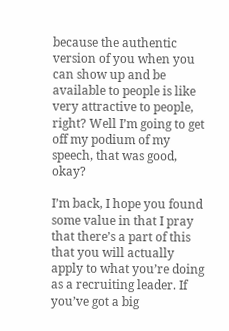because the authentic version of you when you can show up and be available to people is like very attractive to people, right? Well I’m going to get off my podium of my speech, that was good, okay?

I’m back, I hope you found some value in that I pray that there’s a part of this that you will actually apply to what you’re doing as a recruiting leader. If you’ve got a big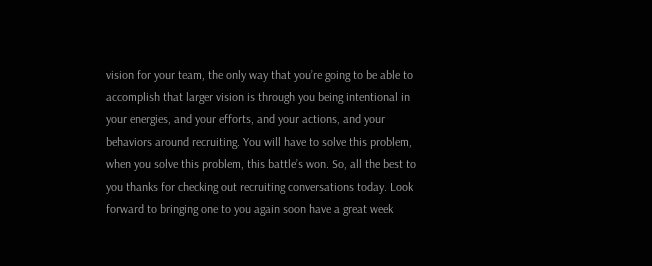vision for your team, the only way that you’re going to be able to accomplish that larger vision is through you being intentional in your energies, and your efforts, and your actions, and your behaviors around recruiting. You will have to solve this problem, when you solve this problem, this battle’s won. So, all the best to you thanks for checking out recruiting conversations today. Look forward to bringing one to you again soon have a great week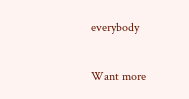everybody

Want more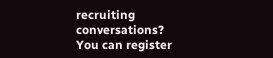recruiting conversations? You can register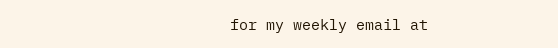for my weekly email at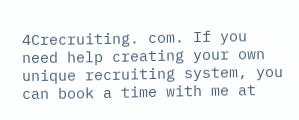4Crecruiting. com. If you need help creating your own unique recruiting system, you can book a time with me at